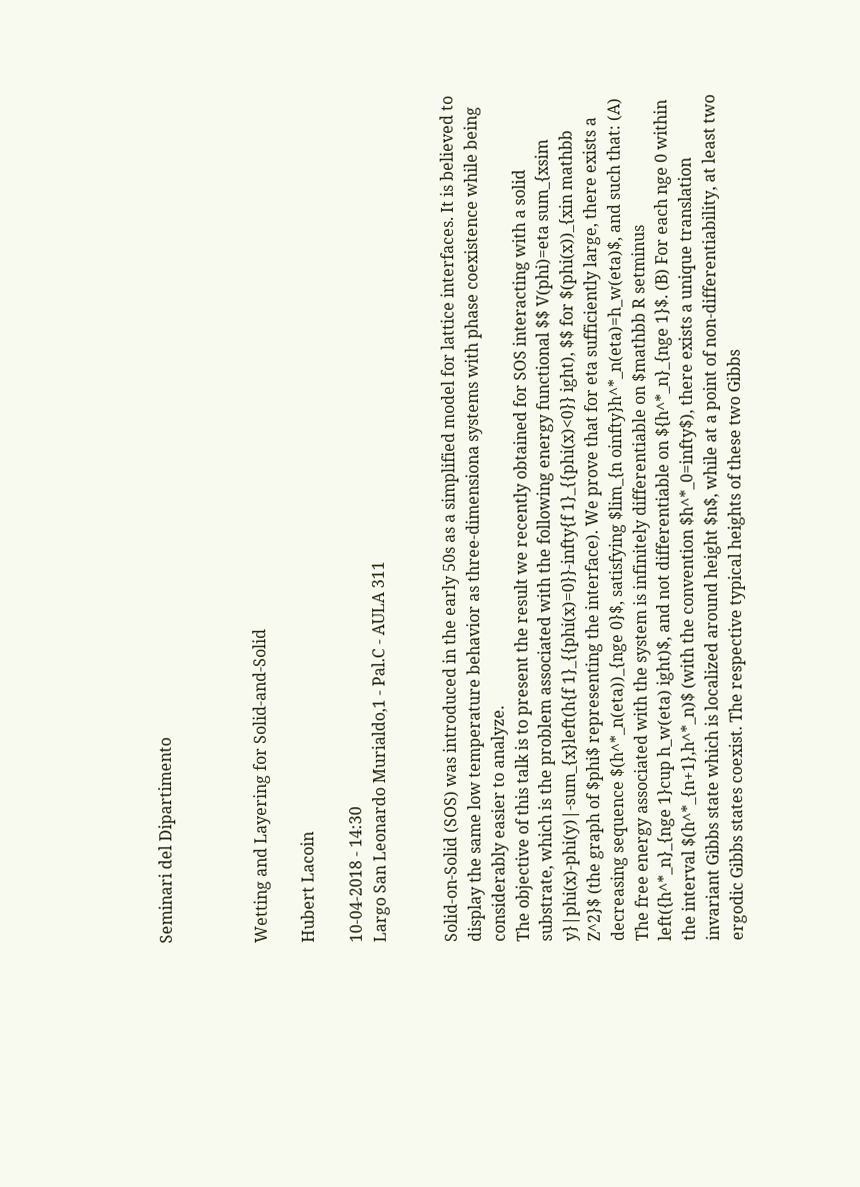Seminari del Dipartimento



Wetting and Layering for Solid-and-Solid

Hubert Lacoin

10-04-2018 - 14:30
Largo San Leonardo Murialdo,1 - Pal.C - AULA 311


Solid-on-Solid (SOS) was introduced in the early 50s as a simplified model for lattice interfaces. It is believed to display the same low temperature behavior as three-dimensiona systems with phase coexistence while being considerably easier to analyze.
The objective of this talk is to present the result we recently obtained for SOS interacting with a solid substrate, which is the problem associated with the following energy functional $$ V(phi)=eta sum_{xsim y}|phi(x)-phi(y)|-sum_{x}left(h{f 1}_{{phi(x)=0}}-infty{f 1}_{{phi(x)<0}} ight), $$ for $(phi(x))_{xin mathbb Z^2}$ (the graph of $phi$ representing the interface). We prove that for eta sufficiently large, there exists a decreasing sequence $(h^*_n(eta))_{nge 0}$, satisfying $lim_{n oinfty}h^*_n(eta)=h_w(eta)$, and such that: (A) The free energy associated with the system is infinitely differentiable on $mathbb R setminus left({h^*_n}_{nge 1}cup h_w(eta) ight)$, and not differentiable on ${h^*_n}_{nge 1}$. (B) For each nge 0 within the interval $(h^*_{n+1},h^*_n)$ (with the convention $h^*_0=infty$), there exists a unique translation invariant Gibbs state which is localized around height $n$, while at a point of non-differentiability, at least two ergodic Gibbs states coexist. The respective typical heights of these two Gibbs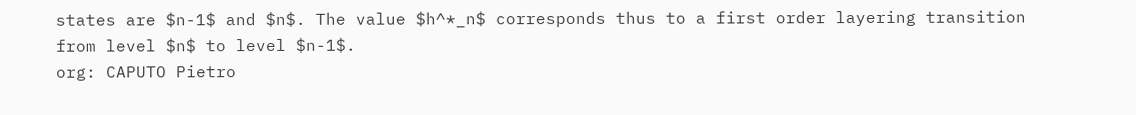states are $n-1$ and $n$. The value $h^*_n$ corresponds thus to a first order layering transition from level $n$ to level $n-1$.
org: CAPUTO Pietro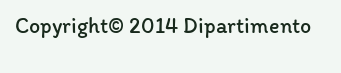Copyright© 2014 Dipartimento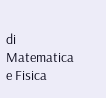di Matematica e Fisica